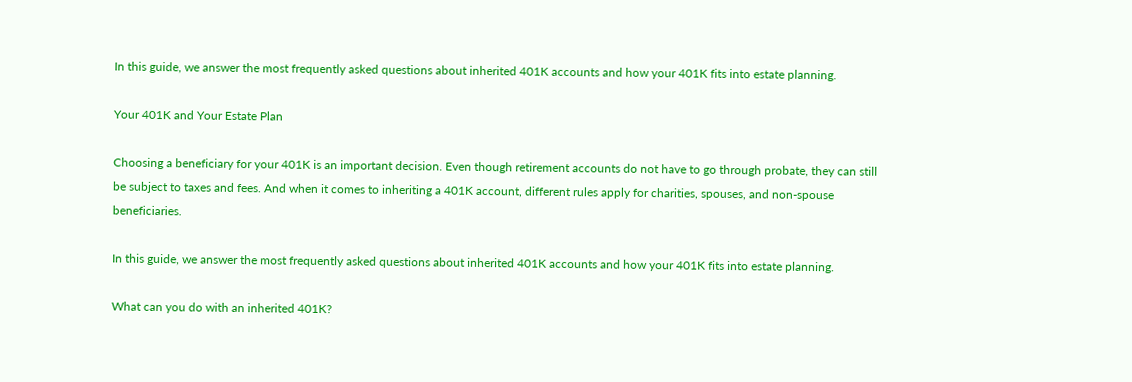In this guide, we answer the most frequently asked questions about inherited 401K accounts and how your 401K fits into estate planning.

Your 401K and Your Estate Plan

Choosing a beneficiary for your 401K is an important decision. Even though retirement accounts do not have to go through probate, they can still be subject to taxes and fees. And when it comes to inheriting a 401K account, different rules apply for charities, spouses, and non-spouse beneficiaries.

In this guide, we answer the most frequently asked questions about inherited 401K accounts and how your 401K fits into estate planning.

What can you do with an inherited 401K?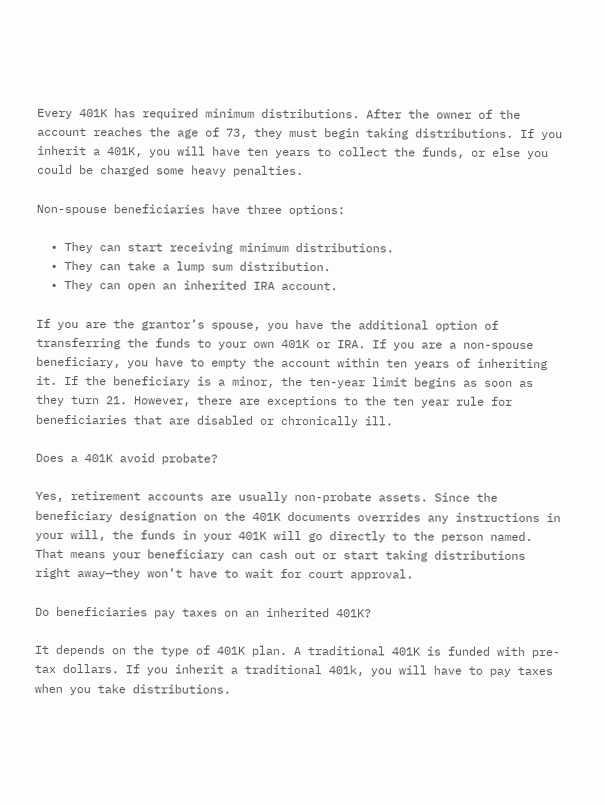Every 401K has required minimum distributions. After the owner of the account reaches the age of 73, they must begin taking distributions. If you inherit a 401K, you will have ten years to collect the funds, or else you could be charged some heavy penalties.

Non-spouse beneficiaries have three options:

  • They can start receiving minimum distributions.
  • They can take a lump sum distribution.
  • They can open an inherited IRA account.

If you are the grantor’s spouse, you have the additional option of transferring the funds to your own 401K or IRA. If you are a non-spouse beneficiary, you have to empty the account within ten years of inheriting it. If the beneficiary is a minor, the ten-year limit begins as soon as they turn 21. However, there are exceptions to the ten year rule for beneficiaries that are disabled or chronically ill.

Does a 401K avoid probate?

Yes, retirement accounts are usually non-probate assets. Since the beneficiary designation on the 401K documents overrides any instructions in your will, the funds in your 401K will go directly to the person named. That means your beneficiary can cash out or start taking distributions right away—they won’t have to wait for court approval.

Do beneficiaries pay taxes on an inherited 401K?

It depends on the type of 401K plan. A traditional 401K is funded with pre-tax dollars. If you inherit a traditional 401k, you will have to pay taxes when you take distributions.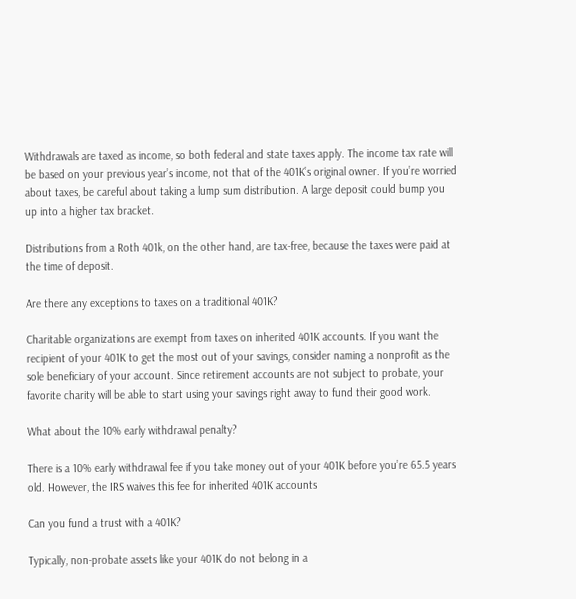Withdrawals are taxed as income, so both federal and state taxes apply. The income tax rate will be based on your previous year’s income, not that of the 401K’s original owner. If you’re worried about taxes, be careful about taking a lump sum distribution. A large deposit could bump you up into a higher tax bracket.

Distributions from a Roth 401k, on the other hand, are tax-free, because the taxes were paid at the time of deposit.

Are there any exceptions to taxes on a traditional 401K?

Charitable organizations are exempt from taxes on inherited 401K accounts. If you want the recipient of your 401K to get the most out of your savings, consider naming a nonprofit as the sole beneficiary of your account. Since retirement accounts are not subject to probate, your favorite charity will be able to start using your savings right away to fund their good work.

What about the 10% early withdrawal penalty?

There is a 10% early withdrawal fee if you take money out of your 401K before you’re 65.5 years old. However, the IRS waives this fee for inherited 401K accounts

Can you fund a trust with a 401K?

Typically, non-probate assets like your 401K do not belong in a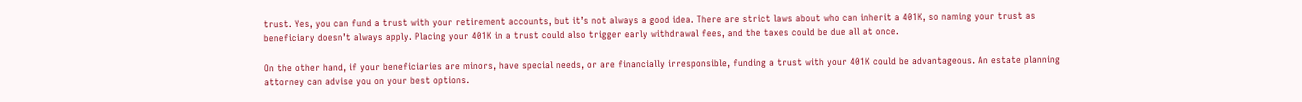trust. Yes, you can fund a trust with your retirement accounts, but it’s not always a good idea. There are strict laws about who can inherit a 401K, so naming your trust as beneficiary doesn’t always apply. Placing your 401K in a trust could also trigger early withdrawal fees, and the taxes could be due all at once.

On the other hand, if your beneficiaries are minors, have special needs, or are financially irresponsible, funding a trust with your 401K could be advantageous. An estate planning attorney can advise you on your best options.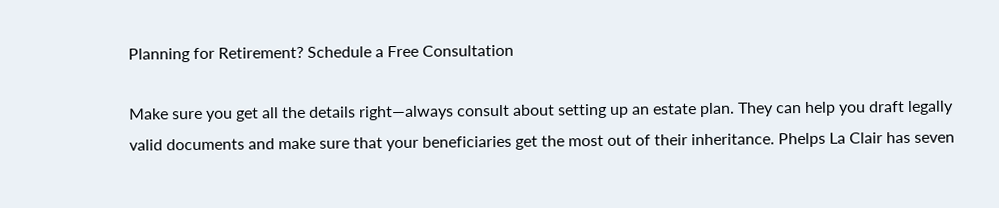Planning for Retirement? Schedule a Free Consultation

Make sure you get all the details right—always consult about setting up an estate plan. They can help you draft legally valid documents and make sure that your beneficiaries get the most out of their inheritance. Phelps La Clair has seven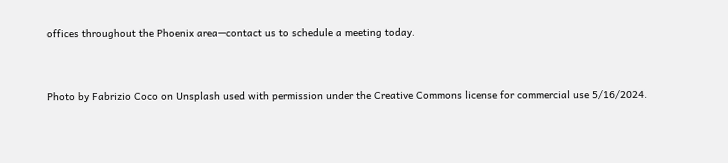offices throughout the Phoenix area—contact us to schedule a meeting today.


Photo by Fabrizio Coco on Unsplash used with permission under the Creative Commons license for commercial use 5/16/2024.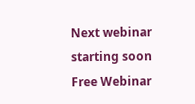Next webinar
starting soon
Free Webinar